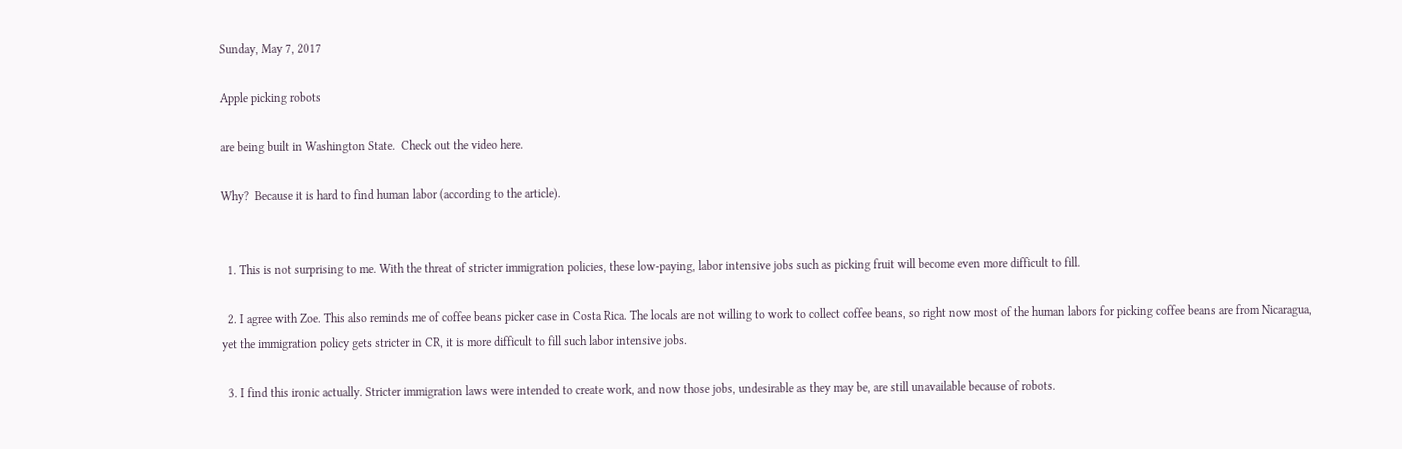Sunday, May 7, 2017

Apple picking robots

are being built in Washington State.  Check out the video here.

Why?  Because it is hard to find human labor (according to the article).


  1. This is not surprising to me. With the threat of stricter immigration policies, these low-paying, labor intensive jobs such as picking fruit will become even more difficult to fill.

  2. I agree with Zoe. This also reminds me of coffee beans picker case in Costa Rica. The locals are not willing to work to collect coffee beans, so right now most of the human labors for picking coffee beans are from Nicaragua, yet the immigration policy gets stricter in CR, it is more difficult to fill such labor intensive jobs.

  3. I find this ironic actually. Stricter immigration laws were intended to create work, and now those jobs, undesirable as they may be, are still unavailable because of robots.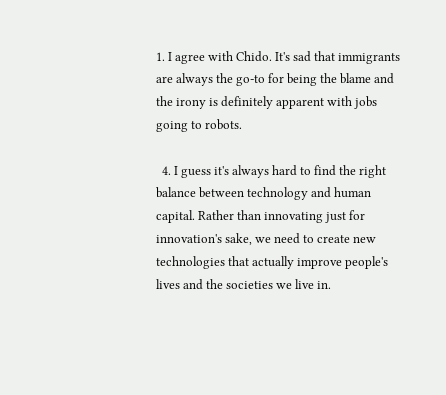1. I agree with Chido. It's sad that immigrants are always the go-to for being the blame and the irony is definitely apparent with jobs going to robots.

  4. I guess it's always hard to find the right balance between technology and human capital. Rather than innovating just for innovation's sake, we need to create new technologies that actually improve people's lives and the societies we live in.